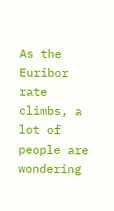As the Euribor rate climbs, a lot of people are wondering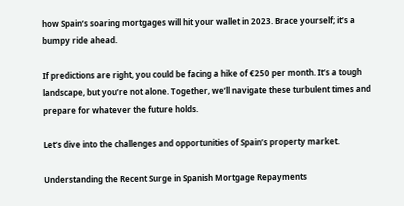how Spain’s soaring mortgages will hit your wallet in 2023. Brace yourself; it’s a bumpy ride ahead.

If predictions are right, you could be facing a hike of €250 per month. It’s a tough landscape, but you’re not alone. Together, we’ll navigate these turbulent times and prepare for whatever the future holds.

Let’s dive into the challenges and opportunities of Spain’s property market.

Understanding the Recent Surge in Spanish Mortgage Repayments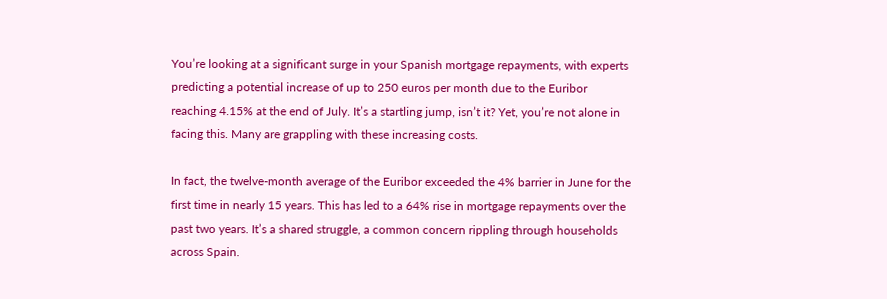You’re looking at a significant surge in your Spanish mortgage repayments, with experts predicting a potential increase of up to 250 euros per month due to the Euribor reaching 4.15% at the end of July. It’s a startling jump, isn’t it? Yet, you’re not alone in facing this. Many are grappling with these increasing costs.

In fact, the twelve-month average of the Euribor exceeded the 4% barrier in June for the first time in nearly 15 years. This has led to a 64% rise in mortgage repayments over the past two years. It’s a shared struggle, a common concern rippling through households across Spain.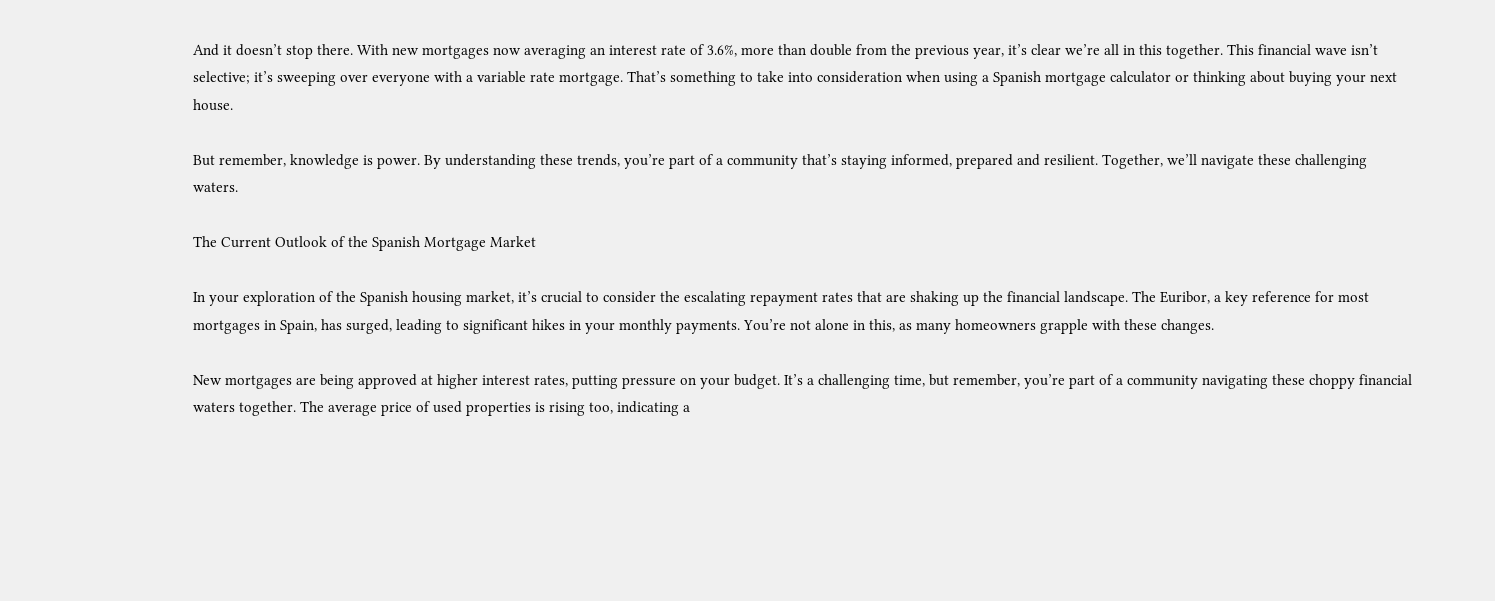And it doesn’t stop there. With new mortgages now averaging an interest rate of 3.6%, more than double from the previous year, it’s clear we’re all in this together. This financial wave isn’t selective; it’s sweeping over everyone with a variable rate mortgage. That’s something to take into consideration when using a Spanish mortgage calculator or thinking about buying your next house.

But remember, knowledge is power. By understanding these trends, you’re part of a community that’s staying informed, prepared and resilient. Together, we’ll navigate these challenging waters.

The Current Outlook of the Spanish Mortgage Market

In your exploration of the Spanish housing market, it’s crucial to consider the escalating repayment rates that are shaking up the financial landscape. The Euribor, a key reference for most mortgages in Spain, has surged, leading to significant hikes in your monthly payments. You’re not alone in this, as many homeowners grapple with these changes.

New mortgages are being approved at higher interest rates, putting pressure on your budget. It’s a challenging time, but remember, you’re part of a community navigating these choppy financial waters together. The average price of used properties is rising too, indicating a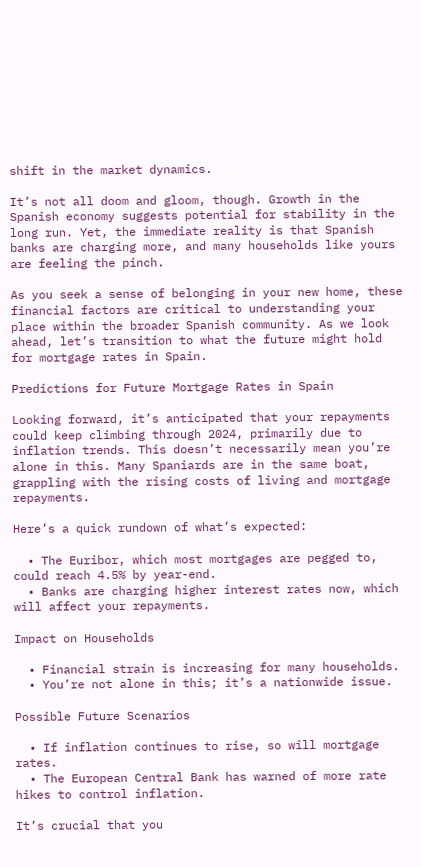shift in the market dynamics.

It’s not all doom and gloom, though. Growth in the Spanish economy suggests potential for stability in the long run. Yet, the immediate reality is that Spanish banks are charging more, and many households like yours are feeling the pinch.

As you seek a sense of belonging in your new home, these financial factors are critical to understanding your place within the broader Spanish community. As we look ahead, let’s transition to what the future might hold for mortgage rates in Spain.

Predictions for Future Mortgage Rates in Spain

Looking forward, it’s anticipated that your repayments could keep climbing through 2024, primarily due to inflation trends. This doesn’t necessarily mean you’re alone in this. Many Spaniards are in the same boat, grappling with the rising costs of living and mortgage repayments.

Here’s a quick rundown of what’s expected:

  • The Euribor, which most mortgages are pegged to, could reach 4.5% by year-end.
  • Banks are charging higher interest rates now, which will affect your repayments.

Impact on Households

  • Financial strain is increasing for many households.
  • You’re not alone in this; it’s a nationwide issue.

Possible Future Scenarios

  • If inflation continues to rise, so will mortgage rates.
  • The European Central Bank has warned of more rate hikes to control inflation.

It’s crucial that you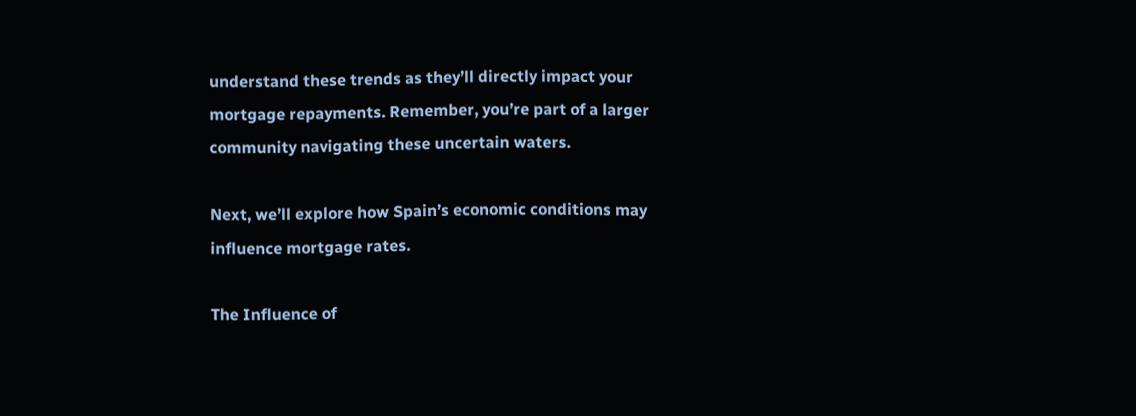understand these trends as they’ll directly impact your mortgage repayments. Remember, you’re part of a larger community navigating these uncertain waters.

Next, we’ll explore how Spain’s economic conditions may influence mortgage rates.

The Influence of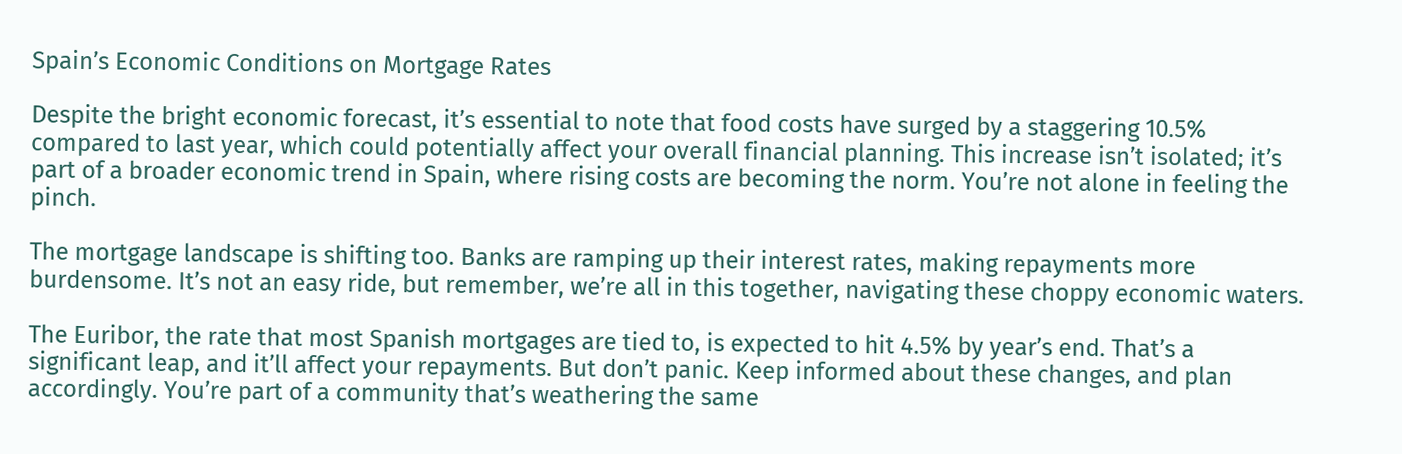Spain’s Economic Conditions on Mortgage Rates

Despite the bright economic forecast, it’s essential to note that food costs have surged by a staggering 10.5% compared to last year, which could potentially affect your overall financial planning. This increase isn’t isolated; it’s part of a broader economic trend in Spain, where rising costs are becoming the norm. You’re not alone in feeling the pinch.

The mortgage landscape is shifting too. Banks are ramping up their interest rates, making repayments more burdensome. It’s not an easy ride, but remember, we’re all in this together, navigating these choppy economic waters.

The Euribor, the rate that most Spanish mortgages are tied to, is expected to hit 4.5% by year’s end. That’s a significant leap, and it’ll affect your repayments. But don’t panic. Keep informed about these changes, and plan accordingly. You’re part of a community that’s weathering the same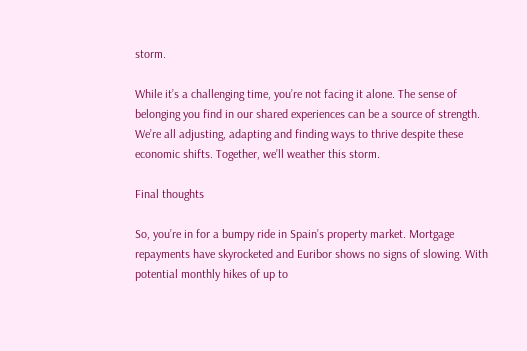storm.

While it’s a challenging time, you’re not facing it alone. The sense of belonging you find in our shared experiences can be a source of strength. We’re all adjusting, adapting and finding ways to thrive despite these economic shifts. Together, we’ll weather this storm.

Final thoughts

So, you’re in for a bumpy ride in Spain’s property market. Mortgage repayments have skyrocketed and Euribor shows no signs of slowing. With potential monthly hikes of up to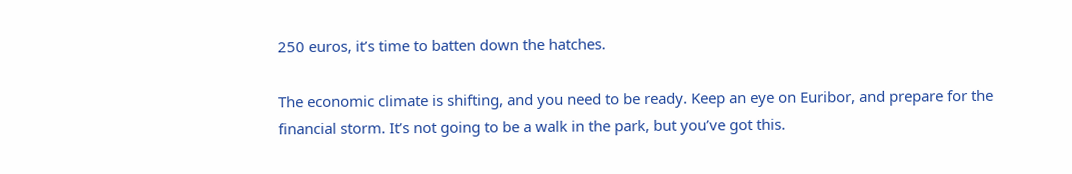250 euros, it’s time to batten down the hatches.

The economic climate is shifting, and you need to be ready. Keep an eye on Euribor, and prepare for the financial storm. It’s not going to be a walk in the park, but you’ve got this.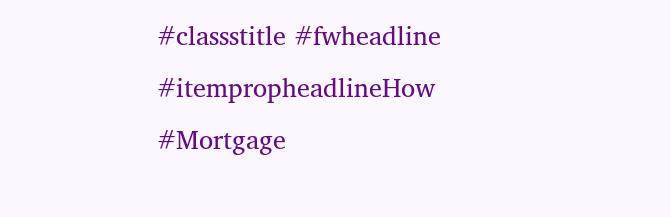#classstitle #fwheadline #itempropheadlineHow #Mortgage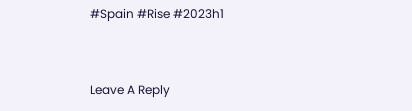#Spain #Rise #2023h1


Leave A Reply